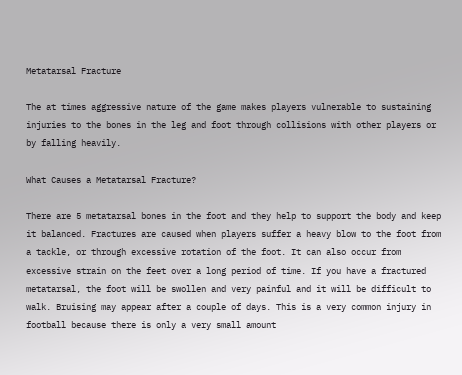Metatarsal Fracture

The at times aggressive nature of the game makes players vulnerable to sustaining injuries to the bones in the leg and foot through collisions with other players or by falling heavily.

What Causes a Metatarsal Fracture?

There are 5 metatarsal bones in the foot and they help to support the body and keep it balanced. Fractures are caused when players suffer a heavy blow to the foot from a tackle, or through excessive rotation of the foot. It can also occur from excessive strain on the feet over a long period of time. If you have a fractured metatarsal, the foot will be swollen and very painful and it will be difficult to walk. Bruising may appear after a couple of days. This is a very common injury in football because there is only a very small amount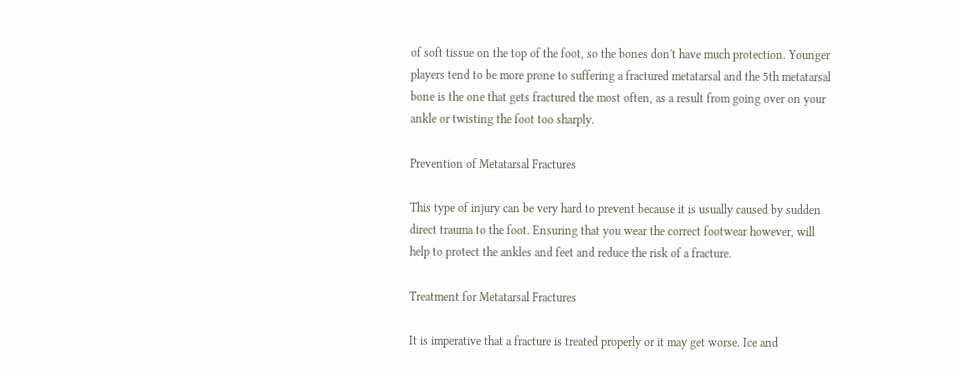of soft tissue on the top of the foot, so the bones don't have much protection. Younger players tend to be more prone to suffering a fractured metatarsal and the 5th metatarsal bone is the one that gets fractured the most often, as a result from going over on your ankle or twisting the foot too sharply.

Prevention of Metatarsal Fractures

This type of injury can be very hard to prevent because it is usually caused by sudden direct trauma to the foot. Ensuring that you wear the correct footwear however, will help to protect the ankles and feet and reduce the risk of a fracture.

Treatment for Metatarsal Fractures

It is imperative that a fracture is treated properly or it may get worse. Ice and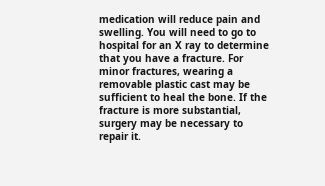medication will reduce pain and swelling. You will need to go to hospital for an X ray to determine that you have a fracture. For minor fractures, wearing a removable plastic cast may be sufficient to heal the bone. If the fracture is more substantial, surgery may be necessary to repair it.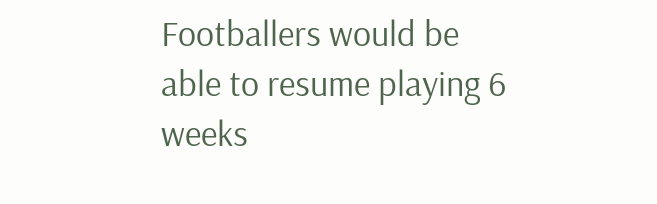Footballers would be able to resume playing 6 weeks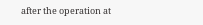after the operation at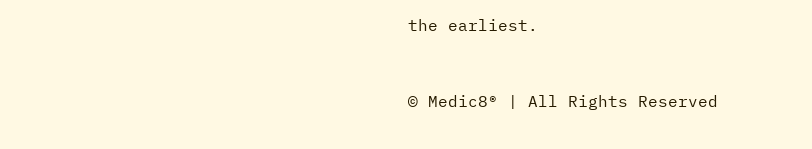the earliest.


© Medic8® | All Rights Reserved